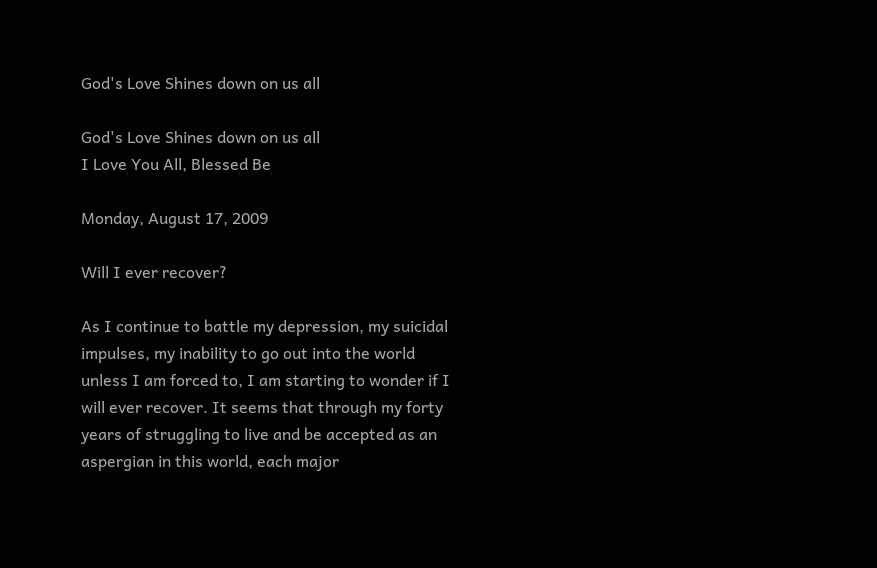God's Love Shines down on us all

God's Love Shines down on us all
I Love You All, Blessed Be

Monday, August 17, 2009

Will I ever recover?

As I continue to battle my depression, my suicidal impulses, my inability to go out into the world unless I am forced to, I am starting to wonder if I will ever recover. It seems that through my forty years of struggling to live and be accepted as an aspergian in this world, each major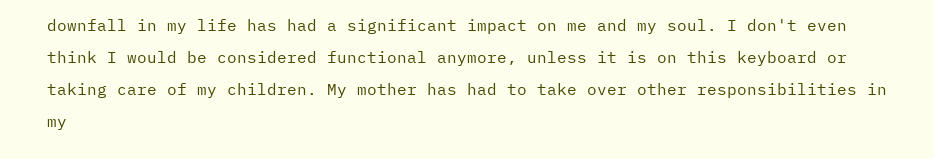downfall in my life has had a significant impact on me and my soul. I don't even think I would be considered functional anymore, unless it is on this keyboard or taking care of my children. My mother has had to take over other responsibilities in my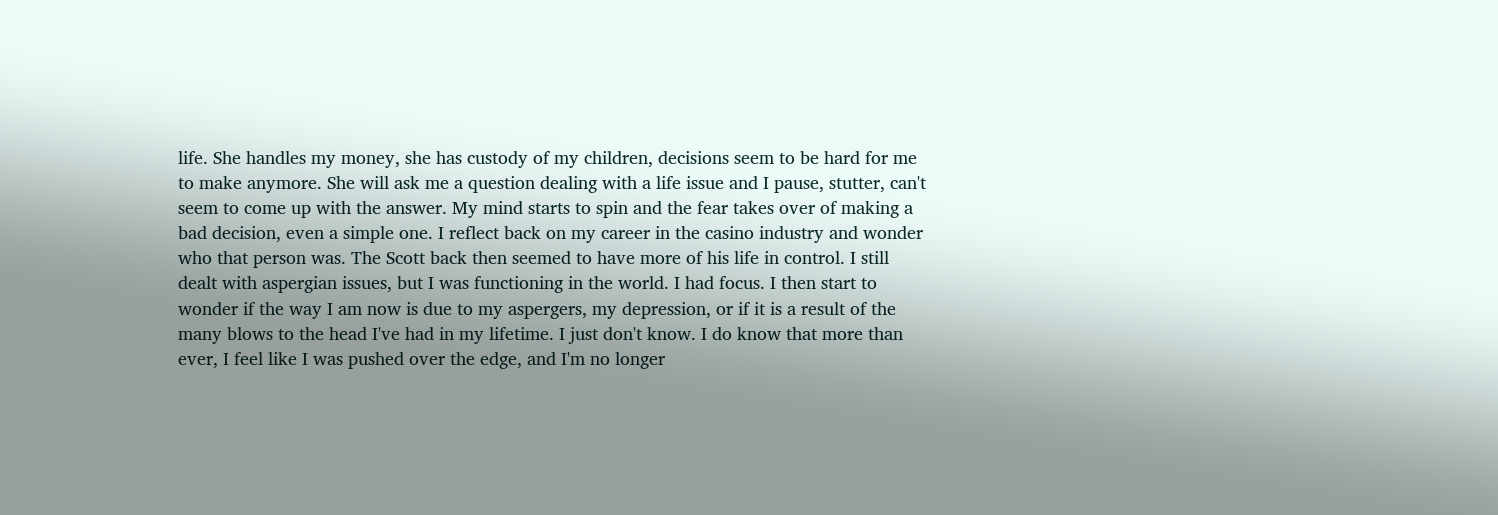life. She handles my money, she has custody of my children, decisions seem to be hard for me to make anymore. She will ask me a question dealing with a life issue and I pause, stutter, can't seem to come up with the answer. My mind starts to spin and the fear takes over of making a bad decision, even a simple one. I reflect back on my career in the casino industry and wonder who that person was. The Scott back then seemed to have more of his life in control. I still dealt with aspergian issues, but I was functioning in the world. I had focus. I then start to wonder if the way I am now is due to my aspergers, my depression, or if it is a result of the many blows to the head I've had in my lifetime. I just don't know. I do know that more than ever, I feel like I was pushed over the edge, and I'm no longer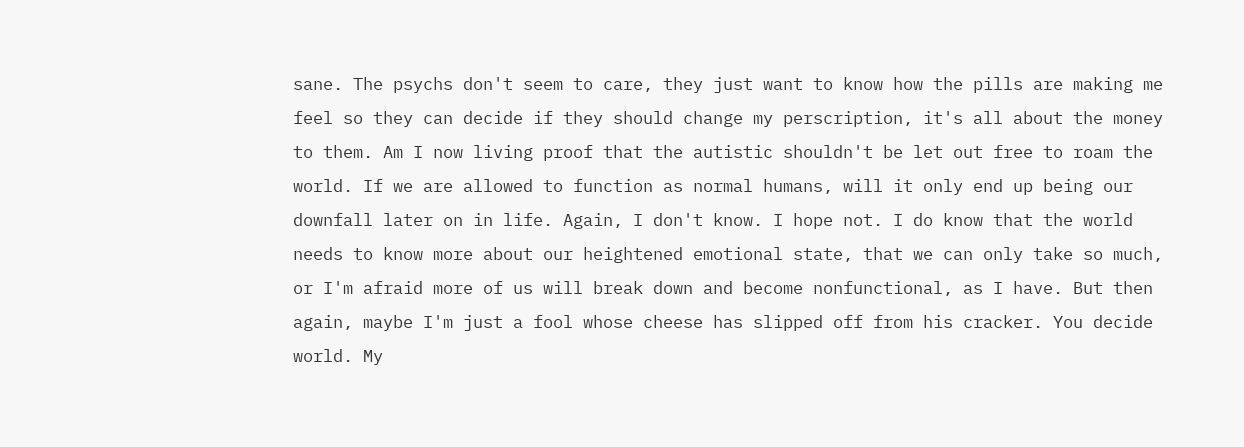sane. The psychs don't seem to care, they just want to know how the pills are making me feel so they can decide if they should change my perscription, it's all about the money to them. Am I now living proof that the autistic shouldn't be let out free to roam the world. If we are allowed to function as normal humans, will it only end up being our downfall later on in life. Again, I don't know. I hope not. I do know that the world needs to know more about our heightened emotional state, that we can only take so much, or I'm afraid more of us will break down and become nonfunctional, as I have. But then again, maybe I'm just a fool whose cheese has slipped off from his cracker. You decide world. My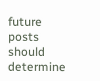future posts should determine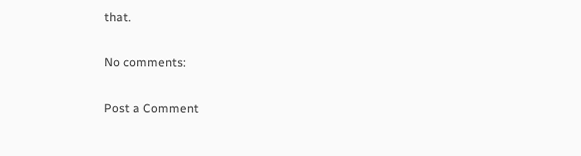that.

No comments:

Post a Comment